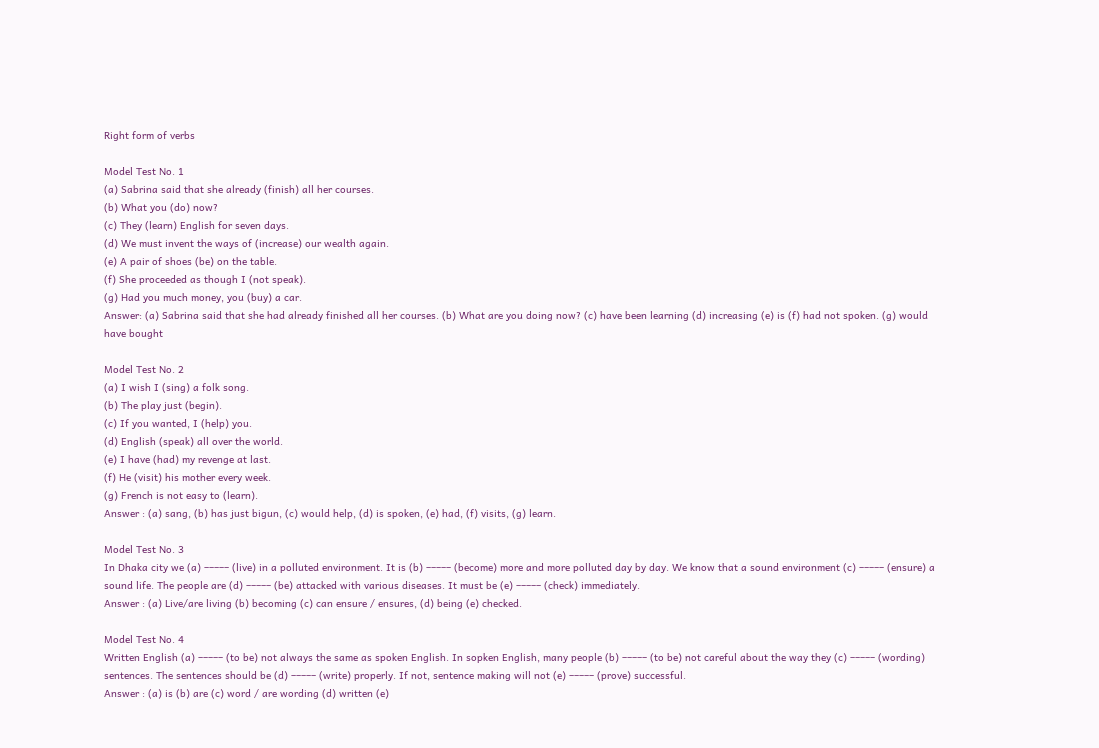Right form of verbs

Model Test No. 1
(a) Sabrina said that she already (finish) all her courses.
(b) What you (do) now?
(c) They (learn) English for seven days.
(d) We must invent the ways of (increase) our wealth again.
(e) A pair of shoes (be) on the table.
(f) She proceeded as though I (not speak).
(g) Had you much money, you (buy) a car.
Answer: (a) Sabrina said that she had already finished all her courses. (b) What are you doing now? (c) have been learning (d) increasing (e) is (f) had not spoken. (g) would have bought

Model Test No. 2
(a) I wish I (sing) a folk song.
(b) The play just (begin).
(c) If you wanted, I (help) you.
(d) English (speak) all over the world.
(e) I have (had) my revenge at last.
(f) He (visit) his mother every week.
(g) French is not easy to (learn).
Answer : (a) sang, (b) has just bigun, (c) would help, (d) is spoken, (e) had, (f) visits, (g) learn.

Model Test No. 3
In Dhaka city we (a) ––––– (live) in a polluted environment. It is (b) ––––– (become) more and more polluted day by day. We know that a sound environment (c) ––––– (ensure) a sound life. The people are (d) ––––– (be) attacked with various diseases. It must be (e) ––––– (check) immediately.
Answer : (a) Live/are living (b) becoming (c) can ensure / ensures, (d) being (e) checked.

Model Test No. 4
Written English (a) ––––– (to be) not always the same as spoken English. In sopken English, many people (b) ––––– (to be) not careful about the way they (c) ––––– (wording) sentences. The sentences should be (d) ––––– (write) properly. If not, sentence making will not (e) ––––– (prove) successful.
Answer : (a) is (b) are (c) word / are wording (d) written (e)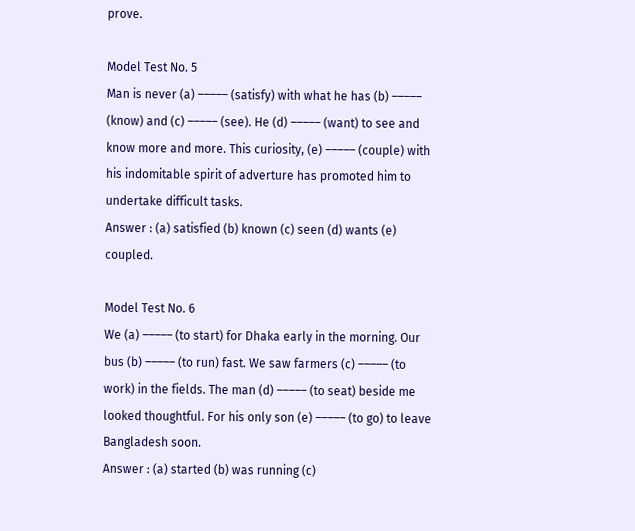prove.

Model Test No. 5
Man is never (a) ––––– (satisfy) with what he has (b) ––––– (know) and (c) ––––– (see). He (d) ––––– (want) to see and know more and more. This curiosity, (e) ––––– (couple) with his indomitable spirit of adverture has promoted him to undertake difficult tasks.
Answer : (a) satisfied (b) known (c) seen (d) wants (e) coupled.

Model Test No. 6
We (a) ––––– (to start) for Dhaka early in the morning. Our bus (b) ––––– (to run) fast. We saw farmers (c) ––––– (to work) in the fields. The man (d) ––––– (to seat) beside me looked thoughtful. For his only son (e) ––––– (to go) to leave Bangladesh soon.
Answer : (a) started (b) was running (c)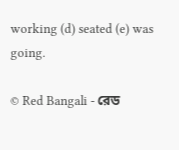working (d) seated (e) was going.

© Red Bangali - রেড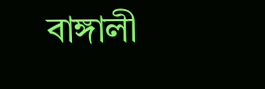বাঙ্গালী